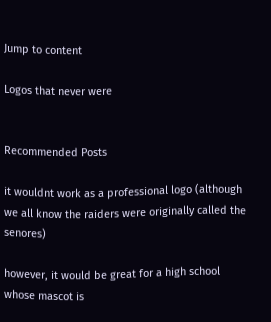Jump to content

Logos that never were


Recommended Posts

it wouldnt work as a professional logo (although we all know the raiders were originally called the senores)

however, it would be great for a high school whose mascot is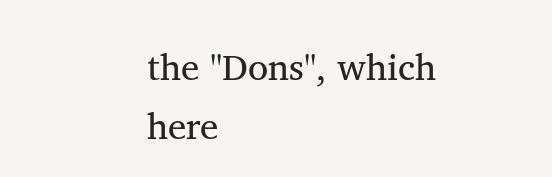the "Dons", which here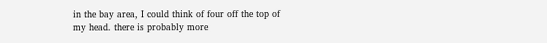in the bay area, I could think of four off the top of my head. there is probably more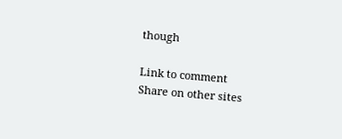though

Link to comment
Share on other sites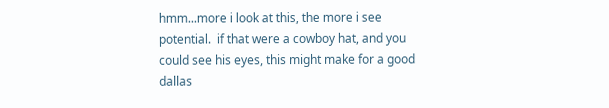hmm...more i look at this, the more i see potential.  if that were a cowboy hat, and you could see his eyes, this might make for a good dallas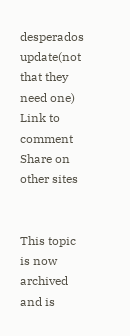desperados update(not that they need one)
Link to comment
Share on other sites


This topic is now archived and is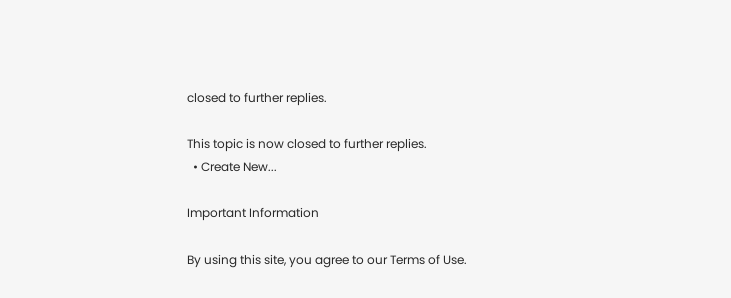closed to further replies.

This topic is now closed to further replies.
  • Create New...

Important Information

By using this site, you agree to our Terms of Use.